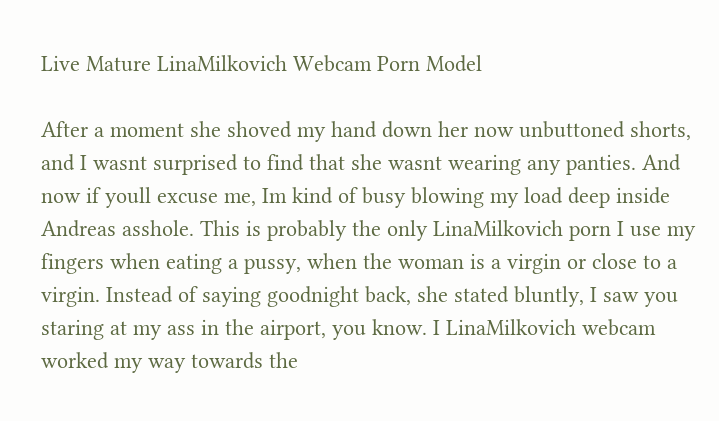Live Mature LinaMilkovich Webcam Porn Model

After a moment she shoved my hand down her now unbuttoned shorts, and I wasnt surprised to find that she wasnt wearing any panties. And now if youll excuse me, Im kind of busy blowing my load deep inside Andreas asshole. This is probably the only LinaMilkovich porn I use my fingers when eating a pussy, when the woman is a virgin or close to a virgin. Instead of saying goodnight back, she stated bluntly, I saw you staring at my ass in the airport, you know. I LinaMilkovich webcam worked my way towards the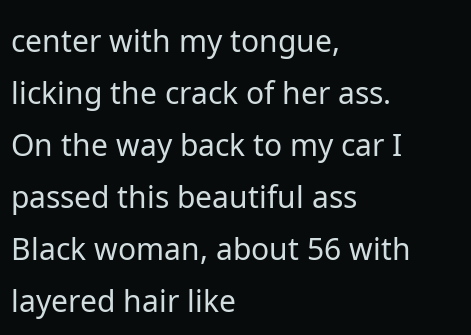center with my tongue, licking the crack of her ass. On the way back to my car I passed this beautiful ass Black woman, about 56 with layered hair like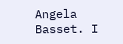Angela Basset. I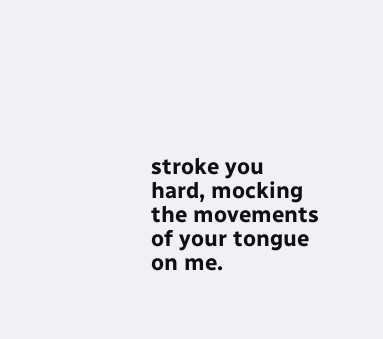stroke you hard, mocking the movements of your tongue on me.